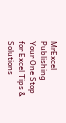MrExcel Publishing
Your One Stop for Excel Tips & Solutions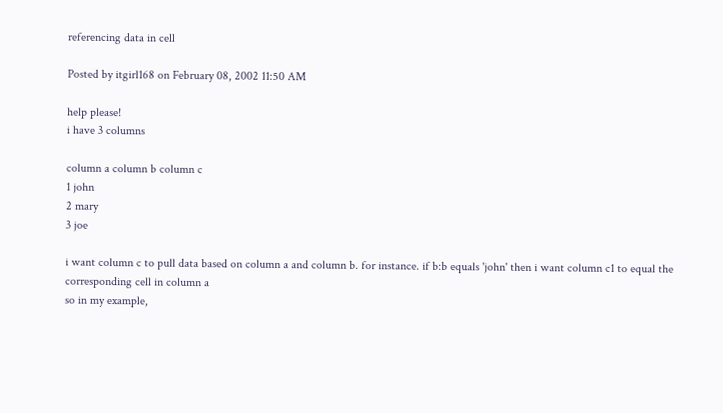referencing data in cell

Posted by itgirl168 on February 08, 2002 11:50 AM

help please!
i have 3 columns

column a column b column c
1 john
2 mary
3 joe

i want column c to pull data based on column a and column b. for instance. if b:b equals 'john' then i want column c1 to equal the corresponding cell in column a
so in my example,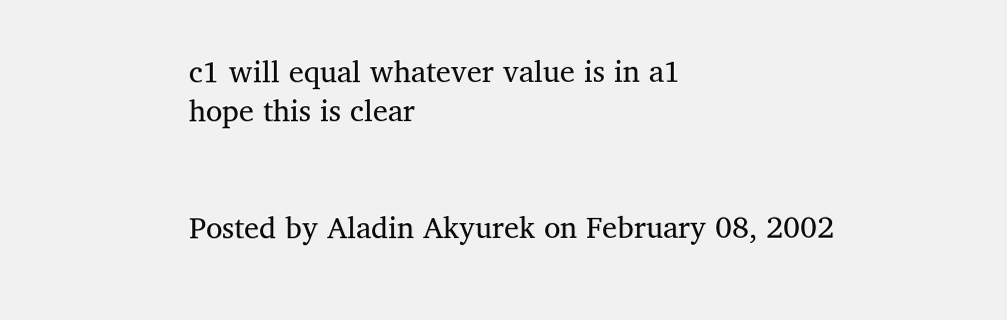c1 will equal whatever value is in a1
hope this is clear


Posted by Aladin Akyurek on February 08, 2002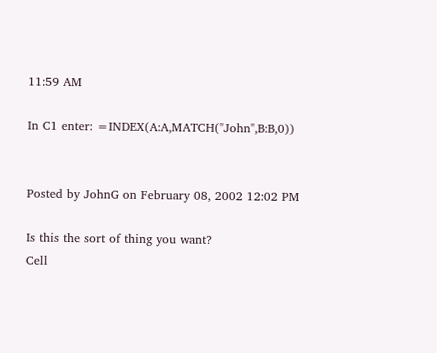11:59 AM

In C1 enter: =INDEX(A:A,MATCH("John",B:B,0))


Posted by JohnG on February 08, 2002 12:02 PM

Is this the sort of thing you want?
Cell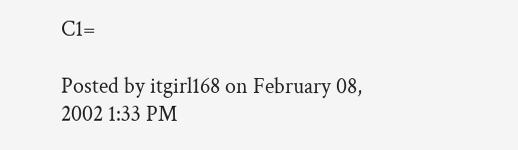C1=

Posted by itgirl168 on February 08, 2002 1:33 PM